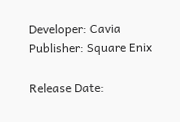Developer: Cavia
Publisher: Square Enix

Release Date: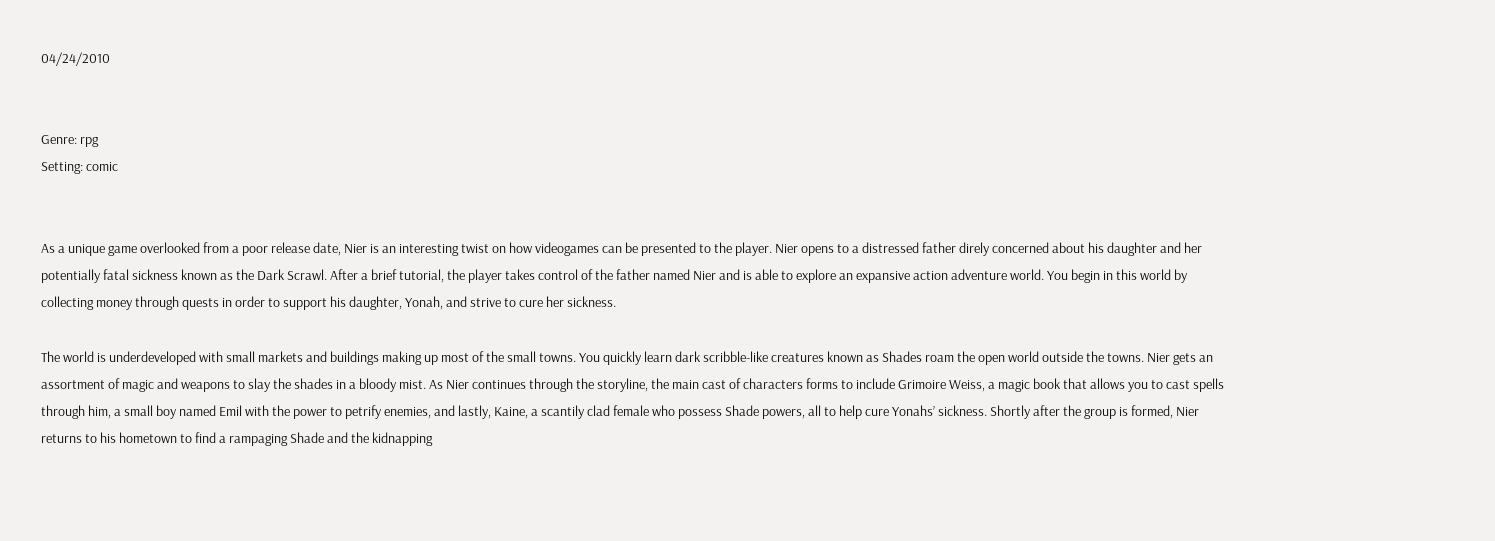04/24/2010


Genre: rpg
Setting: comic


As a unique game overlooked from a poor release date, Nier is an interesting twist on how videogames can be presented to the player. Nier opens to a distressed father direly concerned about his daughter and her potentially fatal sickness known as the Dark Scrawl. After a brief tutorial, the player takes control of the father named Nier and is able to explore an expansive action adventure world. You begin in this world by collecting money through quests in order to support his daughter, Yonah, and strive to cure her sickness.

The world is underdeveloped with small markets and buildings making up most of the small towns. You quickly learn dark scribble-like creatures known as Shades roam the open world outside the towns. Nier gets an assortment of magic and weapons to slay the shades in a bloody mist. As Nier continues through the storyline, the main cast of characters forms to include Grimoire Weiss, a magic book that allows you to cast spells through him, a small boy named Emil with the power to petrify enemies, and lastly, Kaine, a scantily clad female who possess Shade powers, all to help cure Yonahs’ sickness. Shortly after the group is formed, Nier returns to his hometown to find a rampaging Shade and the kidnapping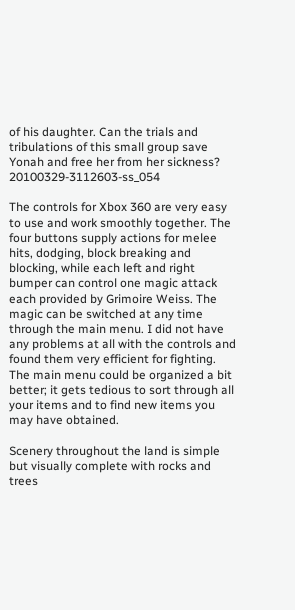of his daughter. Can the trials and tribulations of this small group save Yonah and free her from her sickness? 20100329-3112603-ss_054

The controls for Xbox 360 are very easy to use and work smoothly together. The four buttons supply actions for melee hits, dodging, block breaking and blocking, while each left and right bumper can control one magic attack each provided by Grimoire Weiss. The magic can be switched at any time through the main menu. I did not have any problems at all with the controls and found them very efficient for fighting. The main menu could be organized a bit better; it gets tedious to sort through all your items and to find new items you may have obtained.

Scenery throughout the land is simple but visually complete with rocks and trees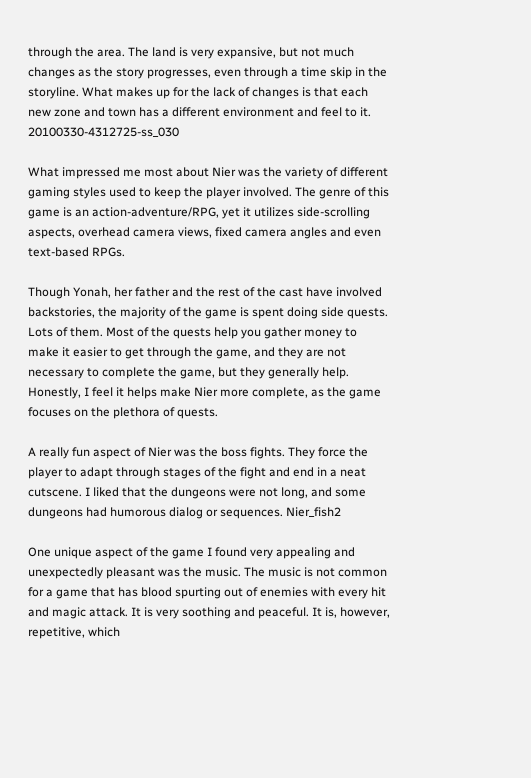through the area. The land is very expansive, but not much changes as the story progresses, even through a time skip in the storyline. What makes up for the lack of changes is that each new zone and town has a different environment and feel to it. 20100330-4312725-ss_030

What impressed me most about Nier was the variety of different gaming styles used to keep the player involved. The genre of this game is an action-adventure/RPG, yet it utilizes side-scrolling aspects, overhead camera views, fixed camera angles and even text-based RPGs.

Though Yonah, her father and the rest of the cast have involved backstories, the majority of the game is spent doing side quests. Lots of them. Most of the quests help you gather money to make it easier to get through the game, and they are not necessary to complete the game, but they generally help. Honestly, I feel it helps make Nier more complete, as the game focuses on the plethora of quests.

A really fun aspect of Nier was the boss fights. They force the player to adapt through stages of the fight and end in a neat cutscene. I liked that the dungeons were not long, and some dungeons had humorous dialog or sequences. Nier_fish2

One unique aspect of the game I found very appealing and unexpectedly pleasant was the music. The music is not common for a game that has blood spurting out of enemies with every hit and magic attack. It is very soothing and peaceful. It is, however, repetitive, which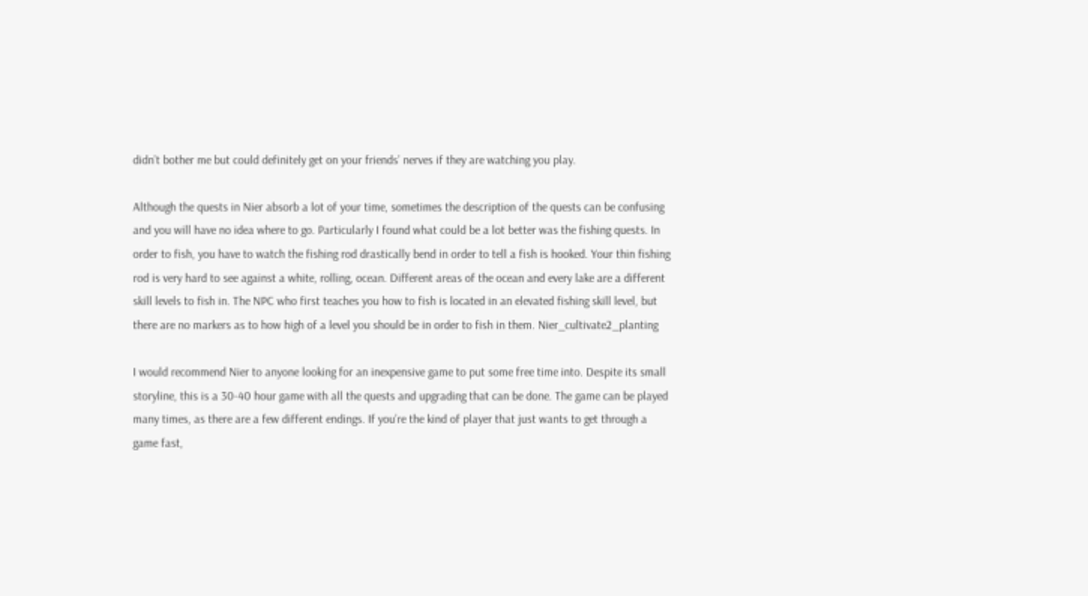didn’t bother me but could definitely get on your friends’ nerves if they are watching you play.

Although the quests in Nier absorb a lot of your time, sometimes the description of the quests can be confusing and you will have no idea where to go. Particularly I found what could be a lot better was the fishing quests. In order to fish, you have to watch the fishing rod drastically bend in order to tell a fish is hooked. Your thin fishing rod is very hard to see against a white, rolling, ocean. Different areas of the ocean and every lake are a different skill levels to fish in. The NPC who first teaches you how to fish is located in an elevated fishing skill level, but there are no markers as to how high of a level you should be in order to fish in them. Nier_cultivate2_planting

I would recommend Nier to anyone looking for an inexpensive game to put some free time into. Despite its small storyline, this is a 30-40 hour game with all the quests and upgrading that can be done. The game can be played many times, as there are a few different endings. If you’re the kind of player that just wants to get through a game fast,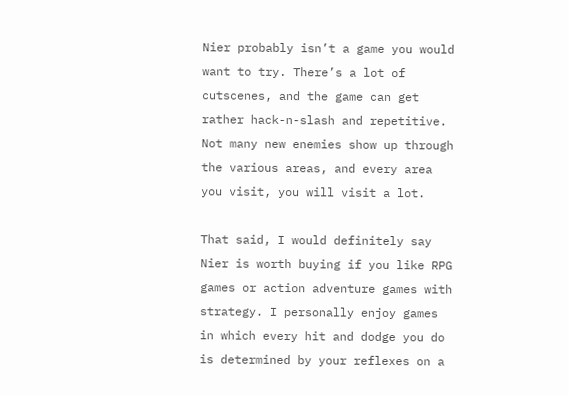Nier probably isn’t a game you would want to try. There’s a lot of cutscenes, and the game can get rather hack-n-slash and repetitive. Not many new enemies show up through the various areas, and every area you visit, you will visit a lot.

That said, I would definitely say Nier is worth buying if you like RPG games or action adventure games with strategy. I personally enjoy games in which every hit and dodge you do is determined by your reflexes on a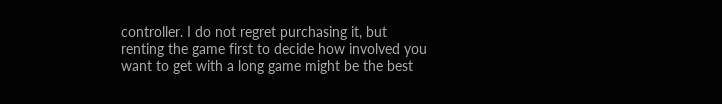controller. I do not regret purchasing it, but renting the game first to decide how involved you want to get with a long game might be the best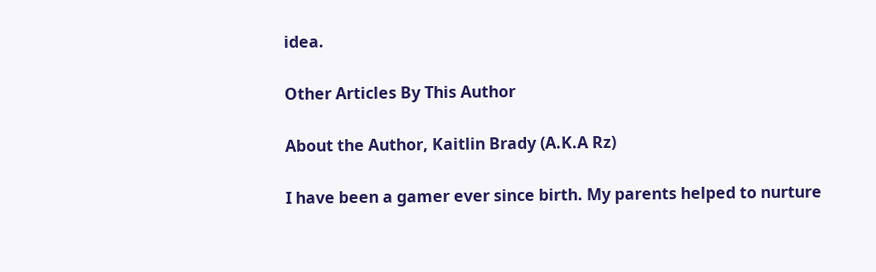idea.

Other Articles By This Author

About the Author, Kaitlin Brady (A.K.A Rz)

I have been a gamer ever since birth. My parents helped to nurture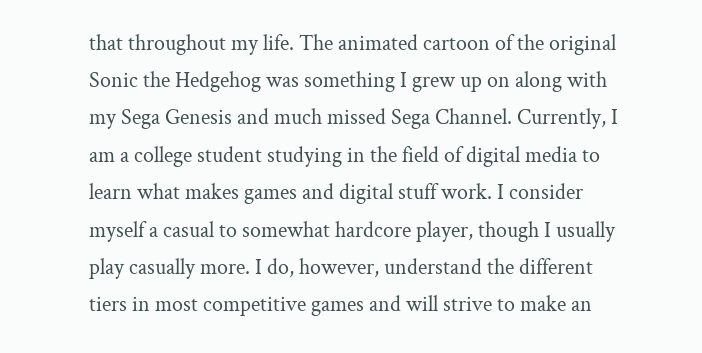that throughout my life. The animated cartoon of the original Sonic the Hedgehog was something I grew up on along with my Sega Genesis and much missed Sega Channel. Currently, I am a college student studying in the field of digital media to learn what makes games and digital stuff work. I consider myself a casual to somewhat hardcore player, though I usually play casually more. I do, however, understand the different tiers in most competitive games and will strive to make an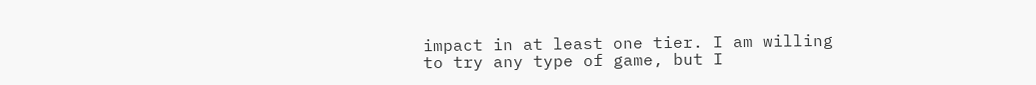impact in at least one tier. I am willing to try any type of game, but I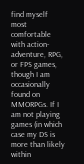find myself most comfortable with action-adventure, RPG, or FPS games, though I am occasionally found on MMORPGs. If I am not playing games (in which case my DS is more than likely within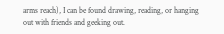arms reach), I can be found drawing, reading, or hanging out with friends and geeking out.